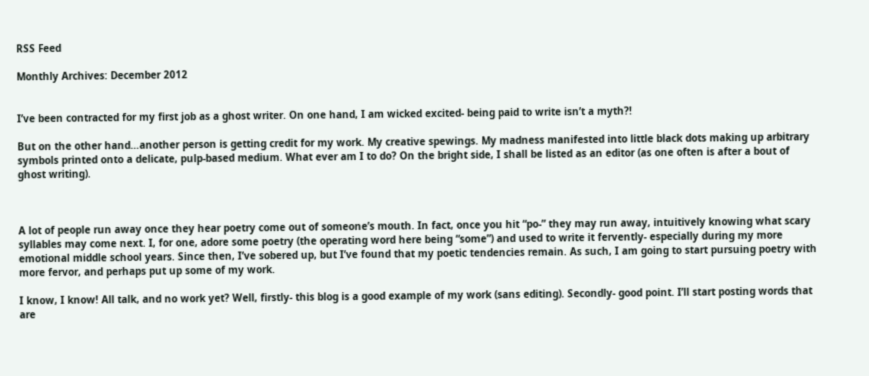RSS Feed

Monthly Archives: December 2012


I’ve been contracted for my first job as a ghost writer. On one hand, I am wicked excited- being paid to write isn’t a myth?!

But on the other hand…another person is getting credit for my work. My creative spewings. My madness manifested into little black dots making up arbitrary symbols printed onto a delicate, pulp-based medium. What ever am I to do? On the bright side, I shall be listed as an editor (as one often is after a bout of ghost writing).



A lot of people run away once they hear poetry come out of someone’s mouth. In fact, once you hit “po-” they may run away, intuitively knowing what scary syllables may come next. I, for one, adore some poetry (the operating word here being “some”) and used to write it fervently- especially during my more emotional middle school years. Since then, I’ve sobered up, but I’ve found that my poetic tendencies remain. As such, I am going to start pursuing poetry with more fervor, and perhaps put up some of my work.

I know, I know! All talk, and no work yet? Well, firstly- this blog is a good example of my work (sans editing). Secondly- good point. I’ll start posting words that are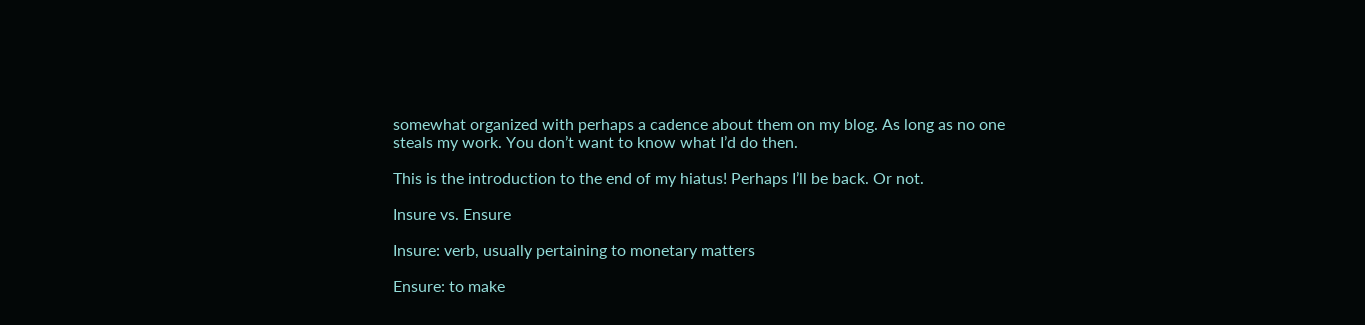somewhat organized with perhaps a cadence about them on my blog. As long as no one steals my work. You don’t want to know what I’d do then.

This is the introduction to the end of my hiatus! Perhaps I’ll be back. Or not.

Insure vs. Ensure

Insure: verb, usually pertaining to monetary matters

Ensure: to make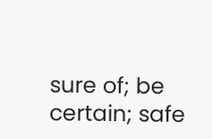sure of; be certain; safe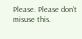Please. Please don’t misuse this.